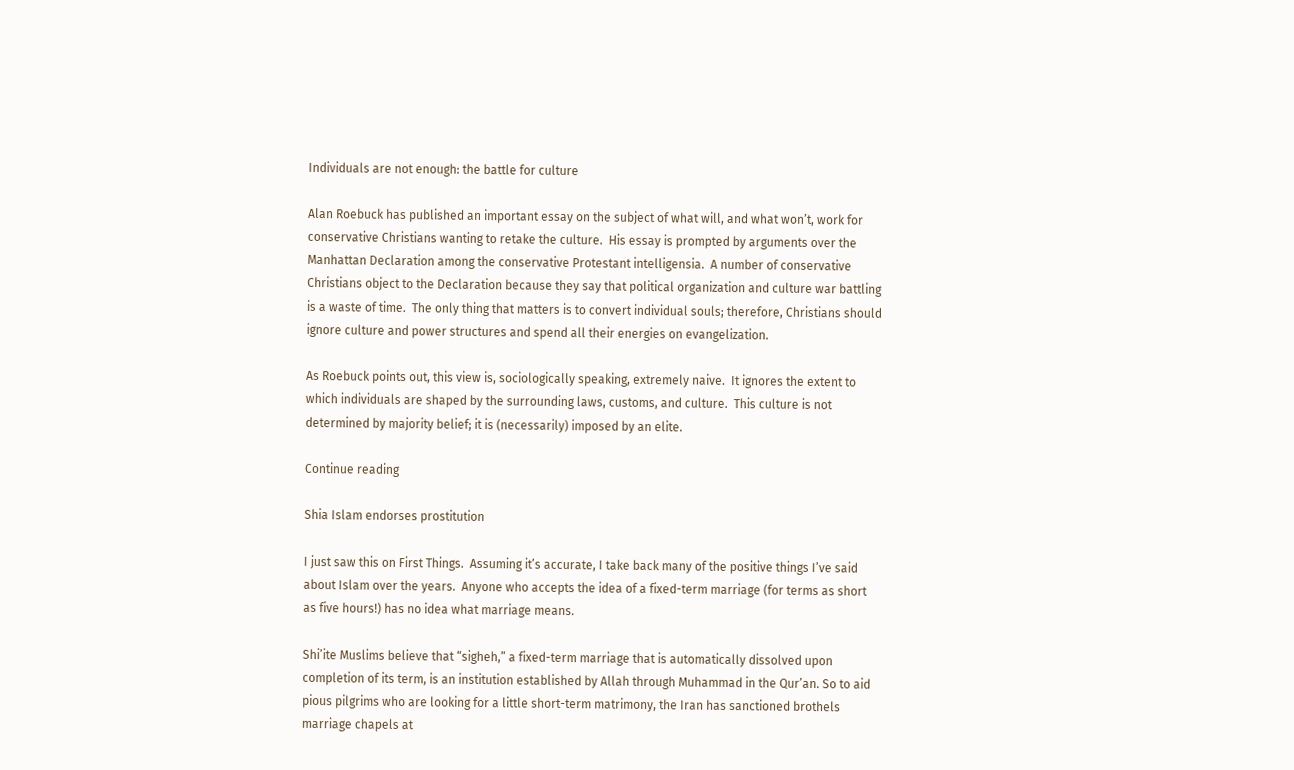Individuals are not enough: the battle for culture

Alan Roebuck has published an important essay on the subject of what will, and what won’t, work for conservative Christians wanting to retake the culture.  His essay is prompted by arguments over the Manhattan Declaration among the conservative Protestant intelligensia.  A number of conservative Christians object to the Declaration because they say that political organization and culture war battling is a waste of time.  The only thing that matters is to convert individual souls; therefore, Christians should ignore culture and power structures and spend all their energies on evangelization.

As Roebuck points out, this view is, sociologically speaking, extremely naive.  It ignores the extent to which individuals are shaped by the surrounding laws, customs, and culture.  This culture is not determined by majority belief; it is (necessarily) imposed by an elite.

Continue reading

Shia Islam endorses prostitution

I just saw this on First Things.  Assuming it’s accurate, I take back many of the positive things I’ve said about Islam over the years.  Anyone who accepts the idea of a fixed-term marriage (for terms as short as five hours!) has no idea what marriage means.

Shi’ite Muslims believe that “sigheh,” a fixed-term marriage that is automatically dissolved upon completion of its term, is an institution established by Allah through Muhammad in the Qur’an. So to aid pious pilgrims who are looking for a little short-term matrimony, the Iran has sanctioned brothels marriage chapels at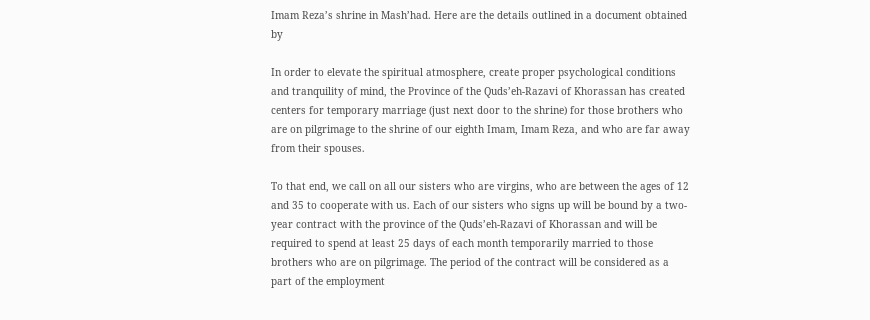Imam Reza’s shrine in Mash’had. Here are the details outlined in a document obtained by

In order to elevate the spiritual atmosphere, create proper psychological conditions and tranquility of mind, the Province of the Quds’eh-Razavi of Khorassan has created centers for temporary marriage (just next door to the shrine) for those brothers who are on pilgrimage to the shrine of our eighth Imam, Imam Reza, and who are far away from their spouses.

To that end, we call on all our sisters who are virgins, who are between the ages of 12 and 35 to cooperate with us. Each of our sisters who signs up will be bound by a two-year contract with the province of the Quds’eh-Razavi of Khorassan and will be required to spend at least 25 days of each month temporarily married to those brothers who are on pilgrimage. The period of the contract will be considered as a part of the employment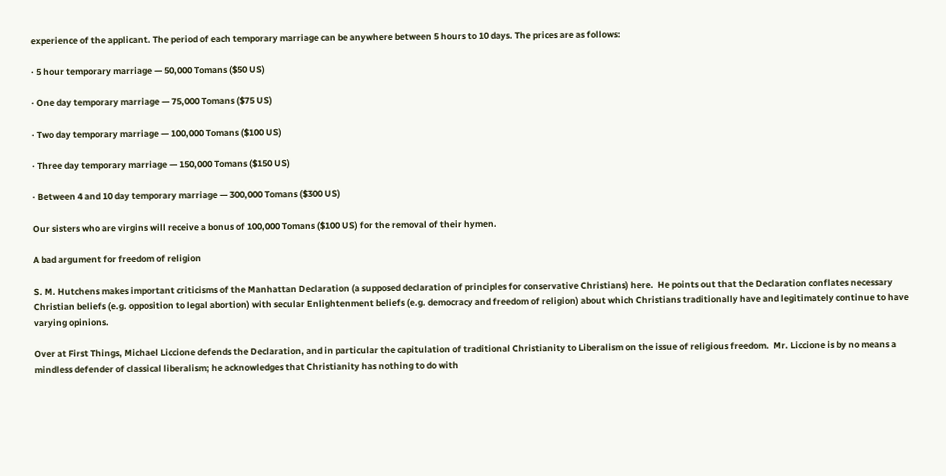experience of the applicant. The period of each temporary marriage can be anywhere between 5 hours to 10 days. The prices are as follows:

· 5 hour temporary marriage — 50,000 Tomans ($50 US)

· One day temporary marriage — 75,000 Tomans ($75 US)

· Two day temporary marriage — 100,000 Tomans ($100 US)

· Three day temporary marriage — 150,000 Tomans ($150 US)

· Between 4 and 10 day temporary marriage — 300,000 Tomans ($300 US)

Our sisters who are virgins will receive a bonus of 100,000 Tomans ($100 US) for the removal of their hymen.

A bad argument for freedom of religion

S. M. Hutchens makes important criticisms of the Manhattan Declaration (a supposed declaration of principles for conservative Christians) here.  He points out that the Declaration conflates necessary Christian beliefs (e.g. opposition to legal abortion) with secular Enlightenment beliefs (e.g. democracy and freedom of religion) about which Christians traditionally have and legitimately continue to have varying opinions.

Over at First Things, Michael Liccione defends the Declaration, and in particular the capitulation of traditional Christianity to Liberalism on the issue of religious freedom.  Mr. Liccione is by no means a mindless defender of classical liberalism; he acknowledges that Christianity has nothing to do with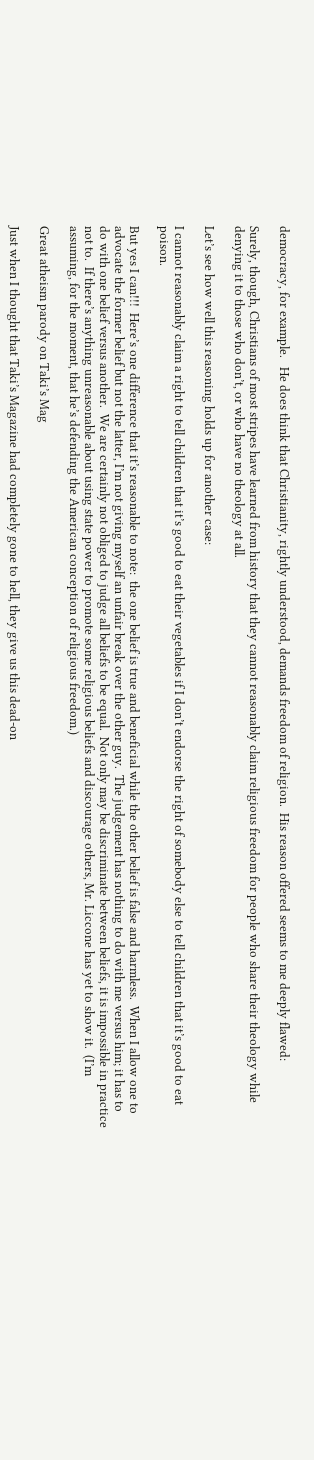democracy, for example.   He does think that Christianity, rightly understood, demands freedom of religion.  His reason offered seems to me deeply flawed:

Surely, though, Christians of most stripes have learned from history that they cannot reasonably claim religious freedom for people who share their theology while denying it to those who don’t, or who have no theology at all.

Let’s see how well this reasoning holds up for another case:

I cannot reasonably claim a right to tell children that it’s good to eat their vegetables if I don’t endorse the right of somebody else to tell children that it’s good to eat poison.

But yes I can!!!  Here’s one difference that it’s reasonable to note:  the one belief is true and beneficial while the other belief is false and harmless.  When I allow one to advocate the former belief but not the latter, I’m not giving myself an unfair break over the other guy.  The judgement has nothing to do with me versus him; it has to do with one belief versus another.  We are certainly not obliged to judge all beliefs to be equal.  Not only may be discriminate between beliefs, it is impossible in practice not to.  If there’s anything unreasonable about using state power to promote some religious beliefs and discourage others, Mr. Liccone has yet to show it.  (I’m assuming, for the moment, that he’s defending the American conception of religious freedom.)

Great atheism parody on Taki’s Mag

Just when I thought that Taki’s Magazine had completely gone to hell, they give us this dead-on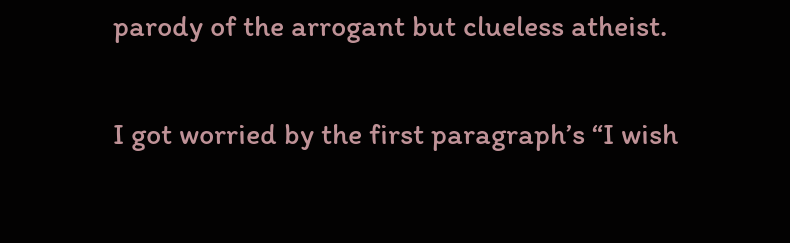parody of the arrogant but clueless atheist.

I got worried by the first paragraph’s “I wish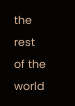the rest of the world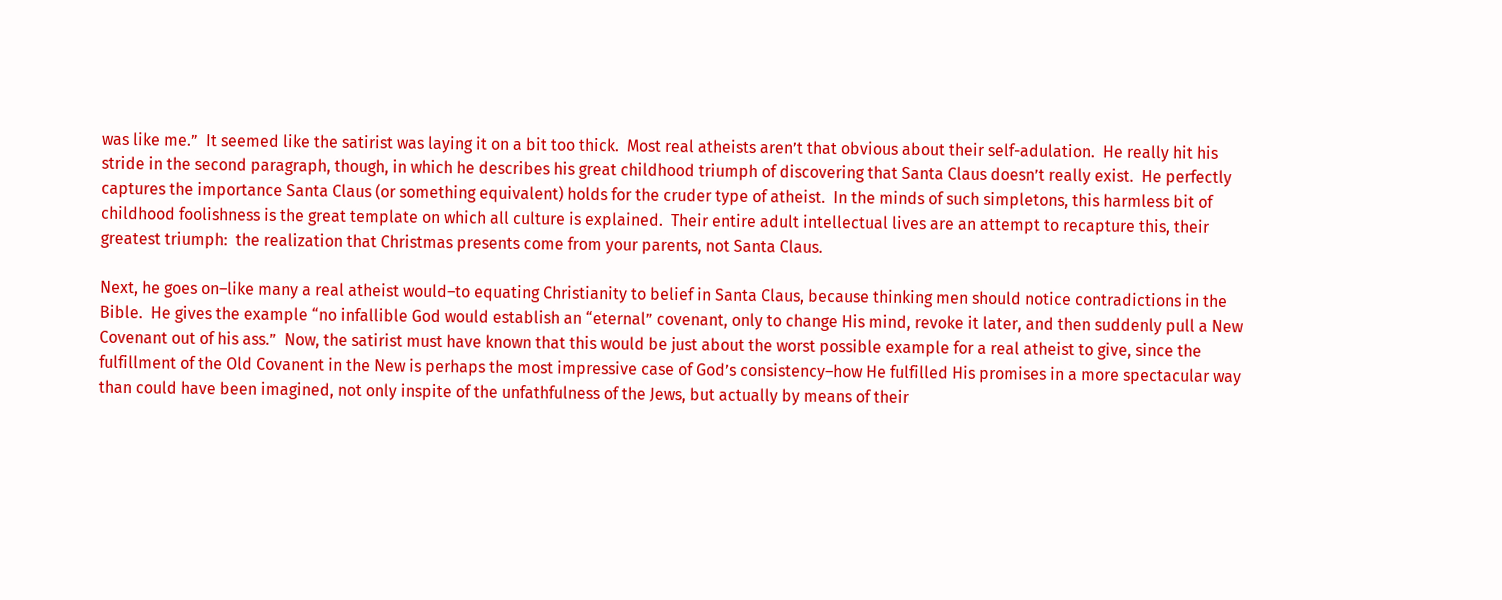was like me.”  It seemed like the satirist was laying it on a bit too thick.  Most real atheists aren’t that obvious about their self-adulation.  He really hit his stride in the second paragraph, though, in which he describes his great childhood triumph of discovering that Santa Claus doesn’t really exist.  He perfectly captures the importance Santa Claus (or something equivalent) holds for the cruder type of atheist.  In the minds of such simpletons, this harmless bit of childhood foolishness is the great template on which all culture is explained.  Their entire adult intellectual lives are an attempt to recapture this, their greatest triumph:  the realization that Christmas presents come from your parents, not Santa Claus.

Next, he goes on–like many a real atheist would–to equating Christianity to belief in Santa Claus, because thinking men should notice contradictions in the Bible.  He gives the example “no infallible God would establish an “eternal” covenant, only to change His mind, revoke it later, and then suddenly pull a New Covenant out of his ass.”  Now, the satirist must have known that this would be just about the worst possible example for a real atheist to give, since the fulfillment of the Old Covanent in the New is perhaps the most impressive case of God’s consistency–how He fulfilled His promises in a more spectacular way than could have been imagined, not only inspite of the unfathfulness of the Jews, but actually by means of their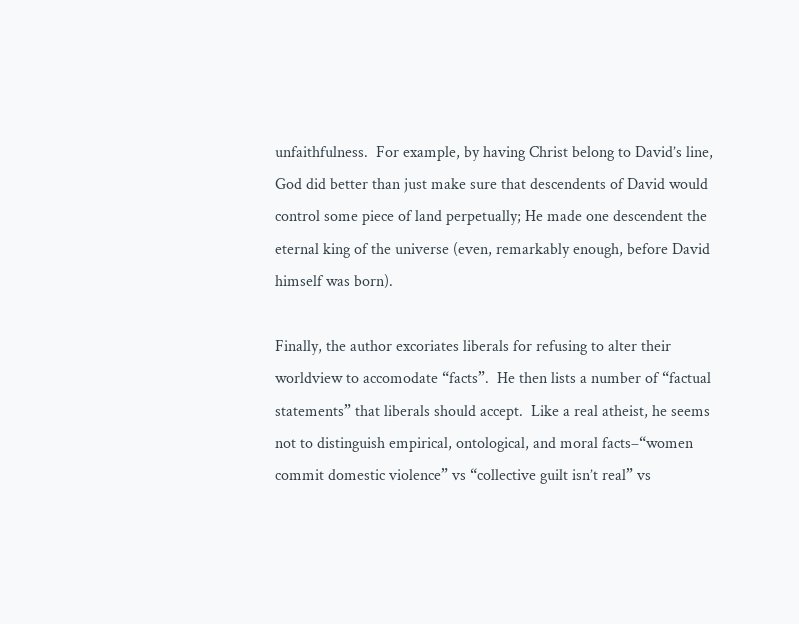unfaithfulness.  For example, by having Christ belong to David’s line, God did better than just make sure that descendents of David would control some piece of land perpetually; He made one descendent the eternal king of the universe (even, remarkably enough, before David himself was born).

Finally, the author excoriates liberals for refusing to alter their worldview to accomodate “facts”.  He then lists a number of “factual statements” that liberals should accept.  Like a real atheist, he seems not to distinguish empirical, ontological, and moral facts–“women commit domestic violence” vs “collective guilt isn’t real” vs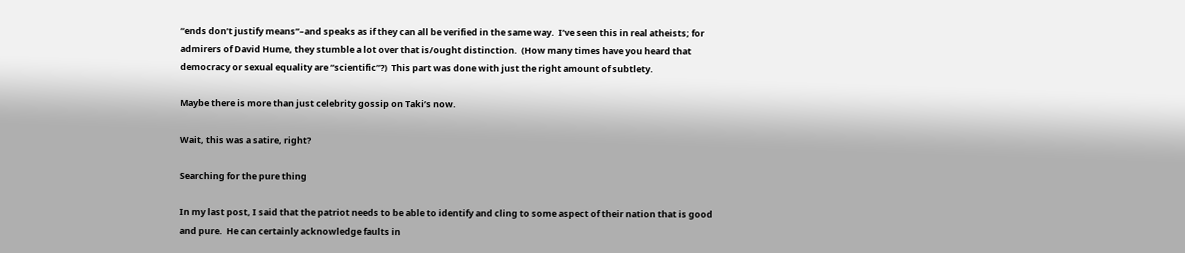“ends don’t justify means”–and speaks as if they can all be verified in the same way.  I’ve seen this in real atheists; for admirers of David Hume, they stumble a lot over that is/ought distinction.  (How many times have you heard that democracy or sexual equality are “scientific”?)  This part was done with just the right amount of subtlety.

Maybe there is more than just celebrity gossip on Taki’s now.

Wait, this was a satire, right?

Searching for the pure thing

In my last post, I said that the patriot needs to be able to identify and cling to some aspect of their nation that is good and pure.  He can certainly acknowledge faults in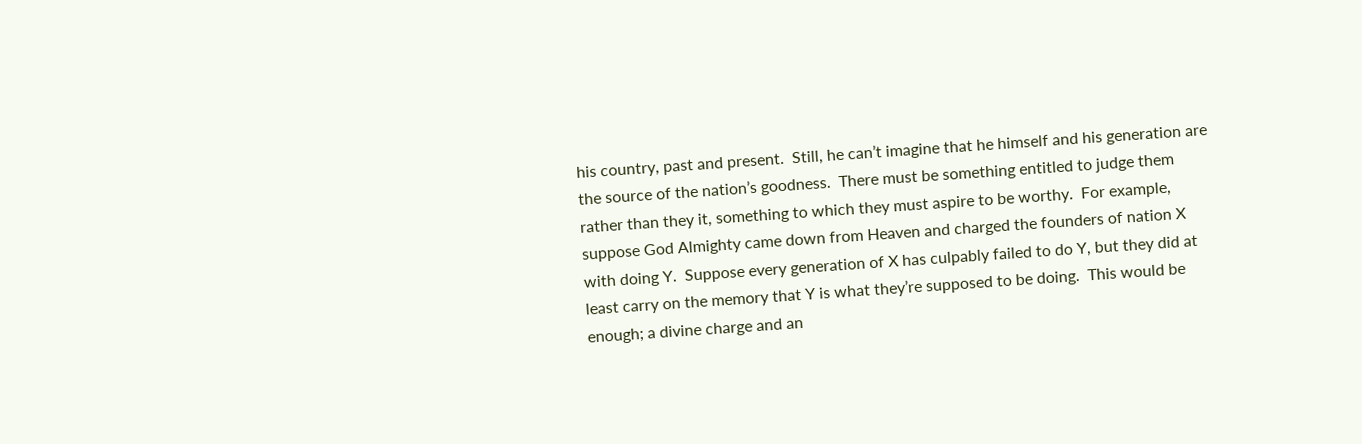his country, past and present.  Still, he can’t imagine that he himself and his generation are the source of the nation’s goodness.  There must be something entitled to judge them rather than they it, something to which they must aspire to be worthy.  For example, suppose God Almighty came down from Heaven and charged the founders of nation X with doing Y.  Suppose every generation of X has culpably failed to do Y, but they did at least carry on the memory that Y is what they’re supposed to be doing.  This would be enough; a divine charge and an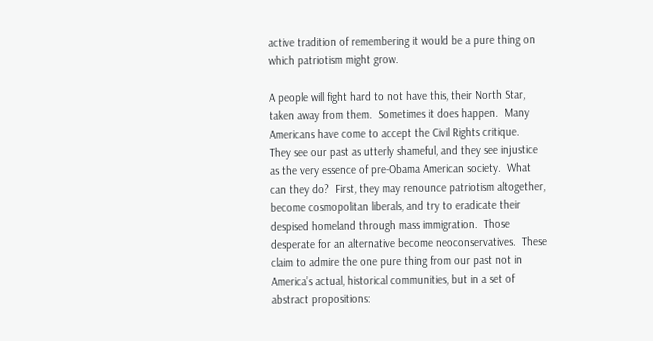active tradition of remembering it would be a pure thing on which patriotism might grow.

A people will fight hard to not have this, their North Star, taken away from them.  Sometimes it does happen.  Many Americans have come to accept the Civil Rights critique.  They see our past as utterly shameful, and they see injustice as the very essence of pre-Obama American society.  What can they do?  First, they may renounce patriotism altogether, become cosmopolitan liberals, and try to eradicate their despised homeland through mass immigration.  Those desperate for an alternative become neoconservatives.  These claim to admire the one pure thing from our past not in America’s actual, historical communities, but in a set of abstract propositions: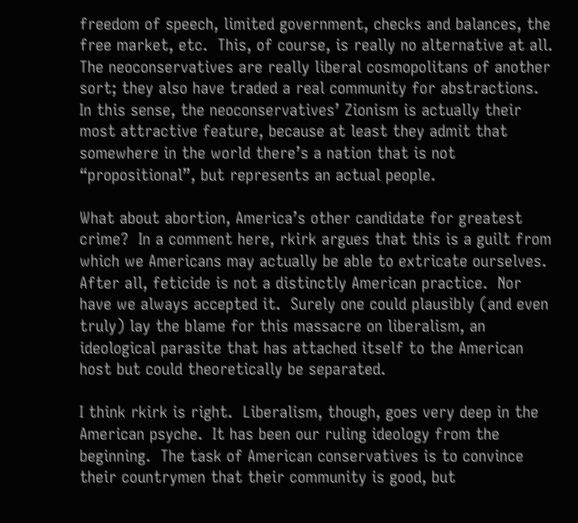freedom of speech, limited government, checks and balances, the free market, etc.  This, of course, is really no alternative at all.  The neoconservatives are really liberal cosmopolitans of another sort; they also have traded a real community for abstractions.  In this sense, the neoconservatives’ Zionism is actually their most attractive feature, because at least they admit that somewhere in the world there’s a nation that is not “propositional”, but represents an actual people.

What about abortion, America’s other candidate for greatest crime?  In a comment here, rkirk argues that this is a guilt from which we Americans may actually be able to extricate ourselves.  After all, feticide is not a distinctly American practice.  Nor have we always accepted it.  Surely one could plausibly (and even truly) lay the blame for this massacre on liberalism, an ideological parasite that has attached itself to the American host but could theoretically be separated.

I think rkirk is right.  Liberalism, though, goes very deep in the American psyche.  It has been our ruling ideology from the beginning.  The task of American conservatives is to convince their countrymen that their community is good, but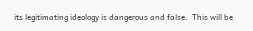its legitimating ideology is dangerous and false.  This will be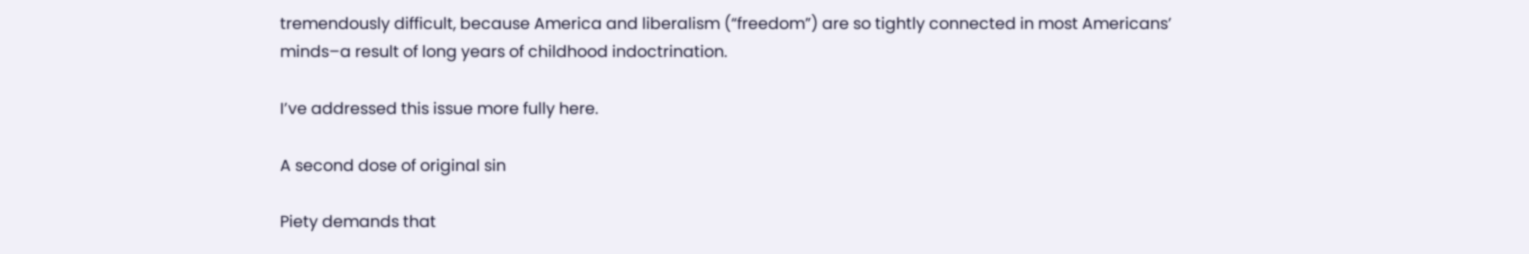tremendously difficult, because America and liberalism (“freedom”) are so tightly connected in most Americans’ minds–a result of long years of childhood indoctrination.

I’ve addressed this issue more fully here.

A second dose of original sin

Piety demands that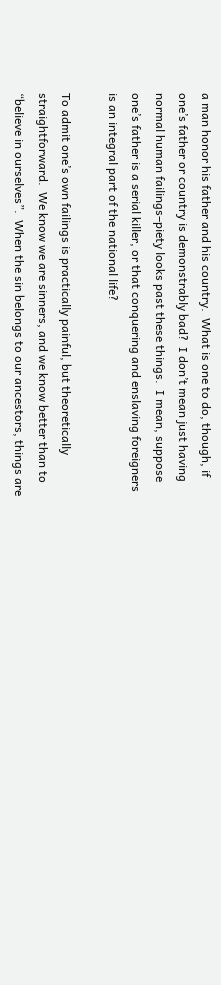a man honor his father and his country.  What is one to do, though, if one’s father or country is demonstrably bad?  I don’t mean just having normal human failings–piety looks past these things.  I mean, suppose one’s father is a serial killer, or that conquering and enslaving foreigners is an integral part of the national life?

To admit one’s own failings is practically painful, but theoretically straightforward.  We know we are sinners, and we know better than to “believe in ourselves”.  When the sin belongs to our ancestors, things are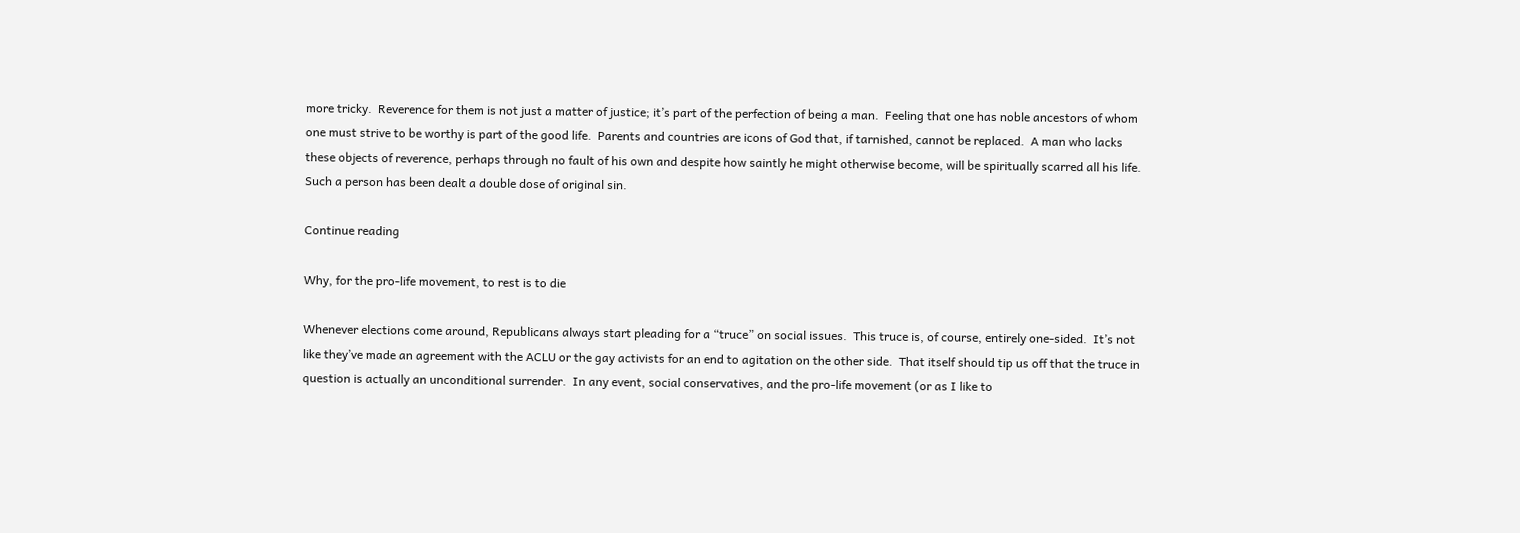more tricky.  Reverence for them is not just a matter of justice; it’s part of the perfection of being a man.  Feeling that one has noble ancestors of whom one must strive to be worthy is part of the good life.  Parents and countries are icons of God that, if tarnished, cannot be replaced.  A man who lacks these objects of reverence, perhaps through no fault of his own and despite how saintly he might otherwise become, will be spiritually scarred all his life.  Such a person has been dealt a double dose of original sin.

Continue reading

Why, for the pro-life movement, to rest is to die

Whenever elections come around, Republicans always start pleading for a “truce” on social issues.  This truce is, of course, entirely one-sided.  It’s not like they’ve made an agreement with the ACLU or the gay activists for an end to agitation on the other side.  That itself should tip us off that the truce in question is actually an unconditional surrender.  In any event, social conservatives, and the pro-life movement (or as I like to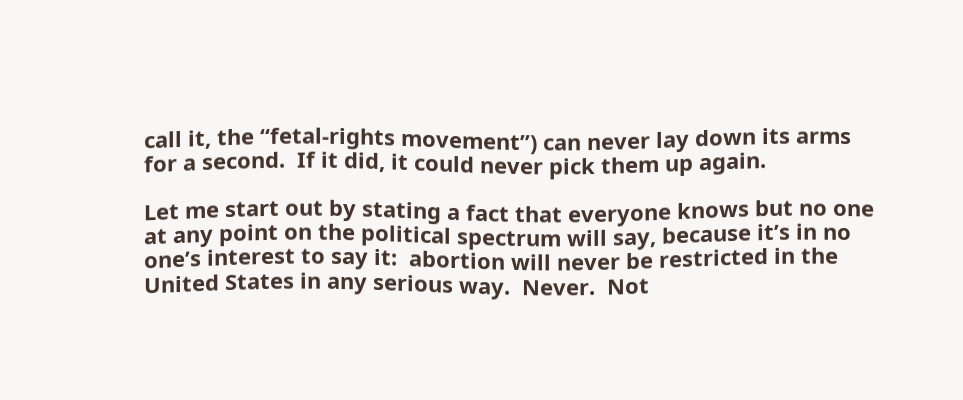call it, the “fetal-rights movement”) can never lay down its arms for a second.  If it did, it could never pick them up again.

Let me start out by stating a fact that everyone knows but no one at any point on the political spectrum will say, because it’s in no one’s interest to say it:  abortion will never be restricted in the United States in any serious way.  Never.  Not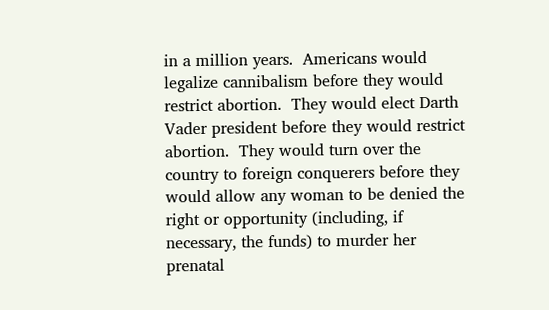in a million years.  Americans would legalize cannibalism before they would restrict abortion.  They would elect Darth Vader president before they would restrict abortion.  They would turn over the country to foreign conquerers before they would allow any woman to be denied the right or opportunity (including, if necessary, the funds) to murder her prenatal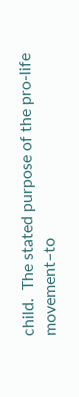child.  The stated purpose of the pro-life movement–to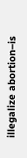illegalize abortion–is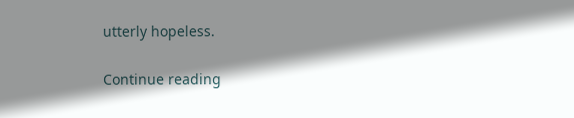utterly hopeless.

Continue reading